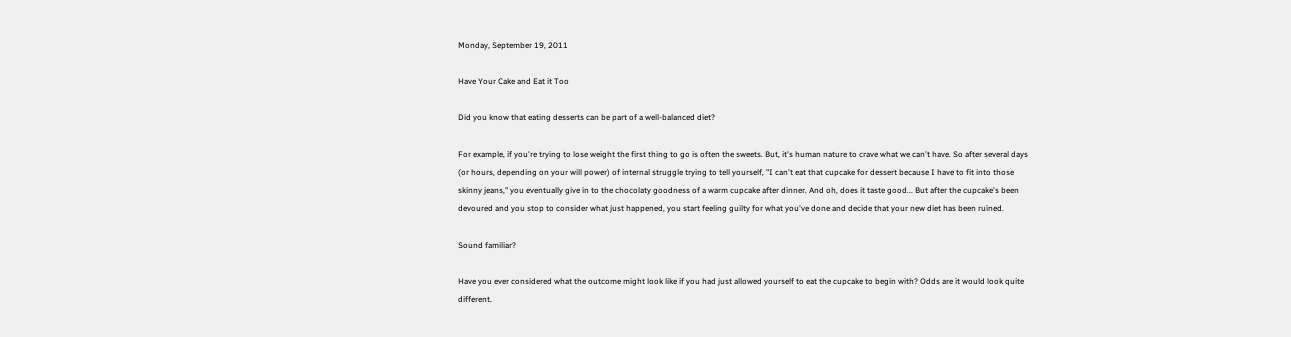Monday, September 19, 2011

Have Your Cake and Eat it Too

Did you know that eating desserts can be part of a well-balanced diet?

For example, if you're trying to lose weight the first thing to go is often the sweets. But, it's human nature to crave what we can't have. So after several days (or hours, depending on your will power) of internal struggle trying to tell yourself, "I can't eat that cupcake for dessert because I have to fit into those skinny jeans," you eventually give in to the chocolaty goodness of a warm cupcake after dinner. And oh, does it taste good... But after the cupcake's been devoured and you stop to consider what just happened, you start feeling guilty for what you've done and decide that your new diet has been ruined.

Sound familiar?

Have you ever considered what the outcome might look like if you had just allowed yourself to eat the cupcake to begin with? Odds are it would look quite different.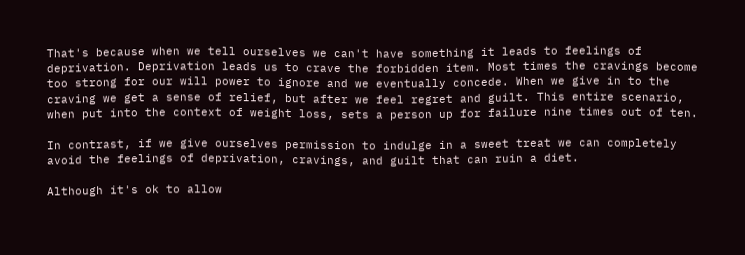That's because when we tell ourselves we can't have something it leads to feelings of deprivation. Deprivation leads us to crave the forbidden item. Most times the cravings become too strong for our will power to ignore and we eventually concede. When we give in to the craving we get a sense of relief, but after we feel regret and guilt. This entire scenario, when put into the context of weight loss, sets a person up for failure nine times out of ten.

In contrast, if we give ourselves permission to indulge in a sweet treat we can completely avoid the feelings of deprivation, cravings, and guilt that can ruin a diet.

Although it's ok to allow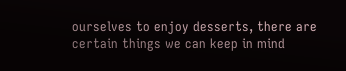ourselves to enjoy desserts, there are certain things we can keep in mind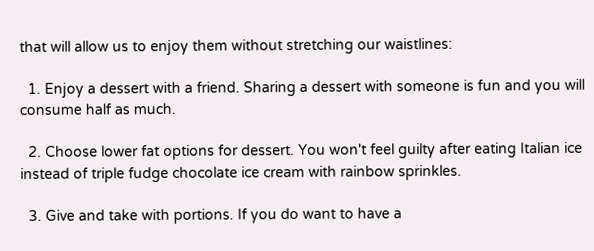that will allow us to enjoy them without stretching our waistlines:

  1. Enjoy a dessert with a friend. Sharing a dessert with someone is fun and you will consume half as much.

  2. Choose lower fat options for dessert. You won't feel guilty after eating Italian ice instead of triple fudge chocolate ice cream with rainbow sprinkles.

  3. Give and take with portions. If you do want to have a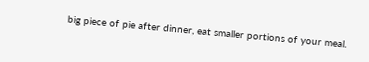big piece of pie after dinner, eat smaller portions of your meal.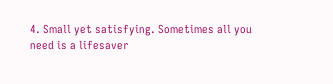4. Small yet satisfying. Sometimes all you need is a lifesaver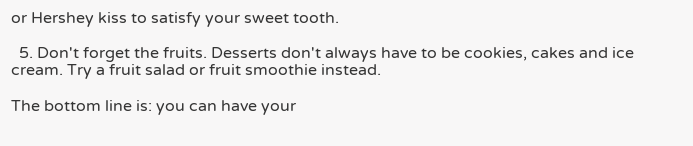or Hershey kiss to satisfy your sweet tooth.

  5. Don't forget the fruits. Desserts don't always have to be cookies, cakes and ice cream. Try a fruit salad or fruit smoothie instead.

The bottom line is: you can have your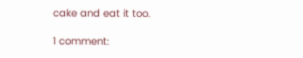cake and eat it too.

1 comment: